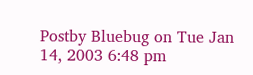Postby Bluebug on Tue Jan 14, 2003 6:48 pm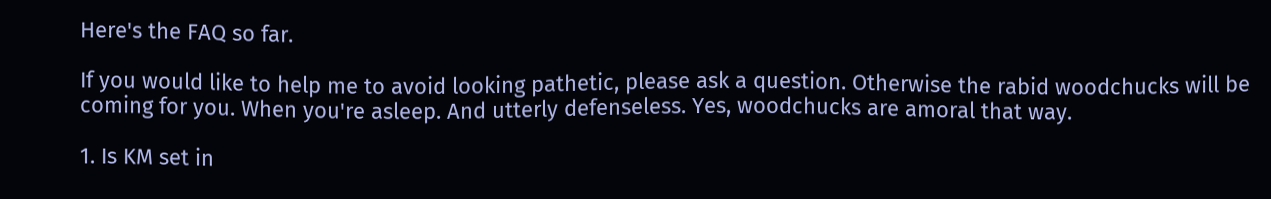Here's the FAQ so far.

If you would like to help me to avoid looking pathetic, please ask a question. Otherwise the rabid woodchucks will be coming for you. When you're asleep. And utterly defenseless. Yes, woodchucks are amoral that way.

1. Is KM set in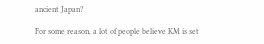ancient Japan?

For some reason, a lot of people believe KM is set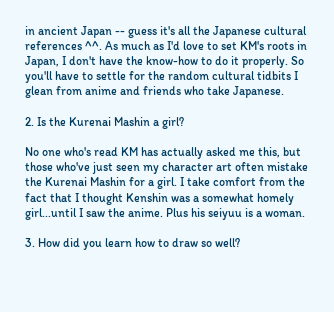in ancient Japan -- guess it's all the Japanese cultural references ^^. As much as I'd love to set KM's roots in Japan, I don't have the know-how to do it properly. So you'll have to settle for the random cultural tidbits I glean from anime and friends who take Japanese.

2. Is the Kurenai Mashin a girl?

No one who's read KM has actually asked me this, but those who've just seen my character art often mistake the Kurenai Mashin for a girl. I take comfort from the fact that I thought Kenshin was a somewhat homely girl...until I saw the anime. Plus his seiyuu is a woman.

3. How did you learn how to draw so well?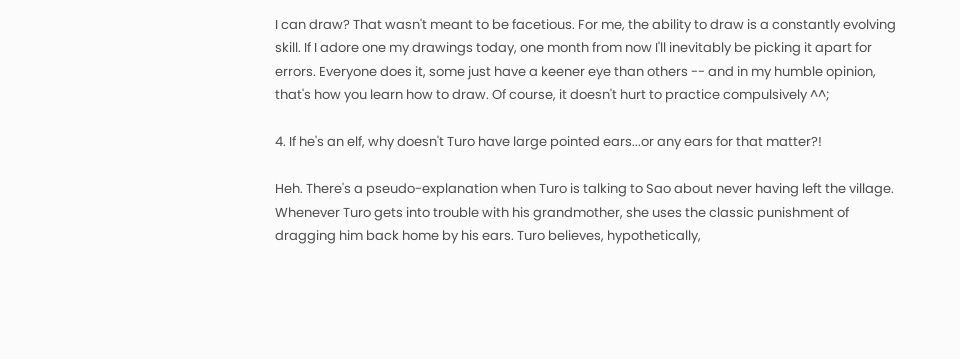I can draw? That wasn't meant to be facetious. For me, the ability to draw is a constantly evolving skill. If I adore one my drawings today, one month from now I'll inevitably be picking it apart for errors. Everyone does it, some just have a keener eye than others -- and in my humble opinion, that's how you learn how to draw. Of course, it doesn't hurt to practice compulsively ^^;

4. If he's an elf, why doesn't Turo have large pointed ears...or any ears for that matter?!

Heh. There's a pseudo-explanation when Turo is talking to Sao about never having left the village. Whenever Turo gets into trouble with his grandmother, she uses the classic punishment of dragging him back home by his ears. Turo believes, hypothetically,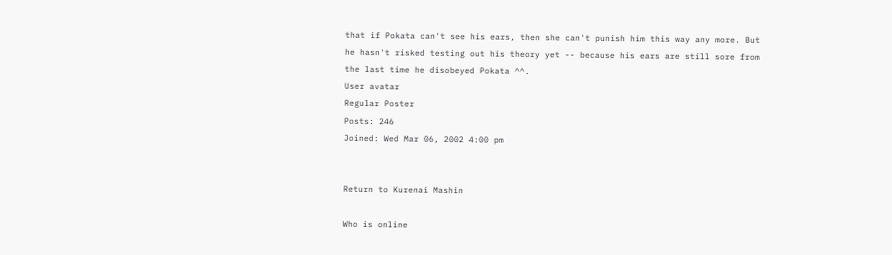that if Pokata can't see his ears, then she can't punish him this way any more. But he hasn't risked testing out his theory yet -- because his ears are still sore from the last time he disobeyed Pokata ^^.
User avatar
Regular Poster
Posts: 246
Joined: Wed Mar 06, 2002 4:00 pm


Return to Kurenai Mashin

Who is online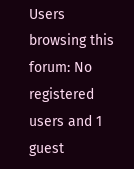Users browsing this forum: No registered users and 1 guest